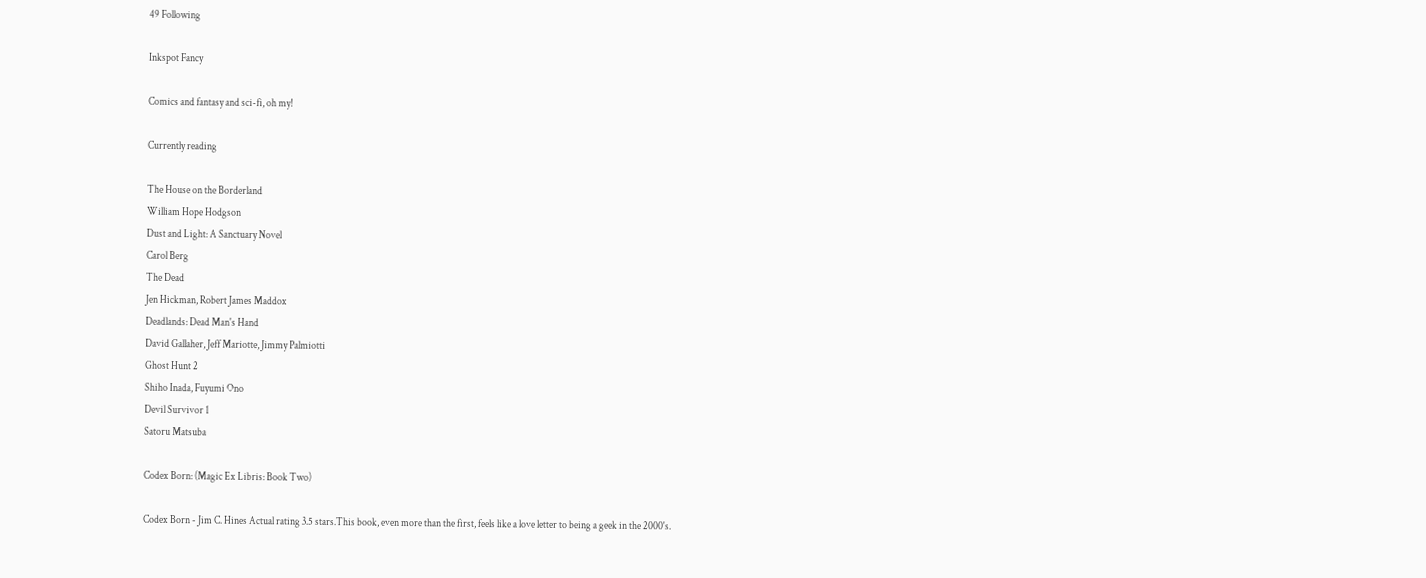49 Following

Inkspot Fancy

Comics and fantasy and sci-fi, oh my!

Currently reading

The House on the Borderland
William Hope Hodgson
Dust and Light: A Sanctuary Novel
Carol Berg
The Dead
Jen Hickman, Robert James Maddox
Deadlands: Dead Man's Hand
David Gallaher, Jeff Mariotte, Jimmy Palmiotti
Ghost Hunt 2
Shiho Inada, Fuyumi Ono
Devil Survivor 1
Satoru Matsuba

Codex Born: (Magic Ex Libris: Book Two)

Codex Born - Jim C. Hines Actual rating 3.5 stars.This book, even more than the first, feels like a love letter to being a geek in the 2000's.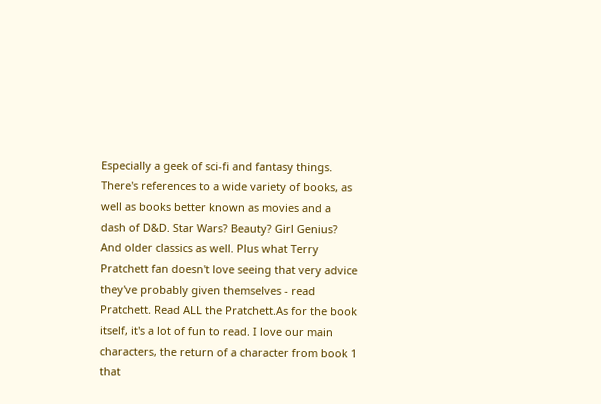Especially a geek of sci-fi and fantasy things. There's references to a wide variety of books, as well as books better known as movies and a dash of D&D. Star Wars? Beauty? Girl Genius? And older classics as well. Plus what Terry Pratchett fan doesn't love seeing that very advice they've probably given themselves - read Pratchett. Read ALL the Pratchett.As for the book itself, it's a lot of fun to read. I love our main characters, the return of a character from book 1 that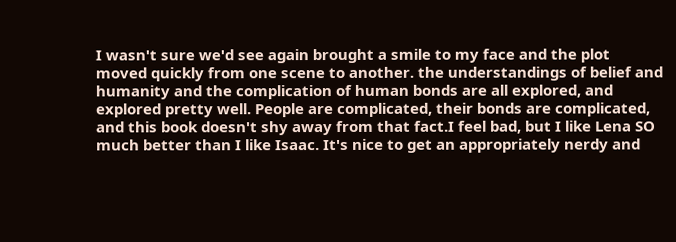I wasn't sure we'd see again brought a smile to my face and the plot moved quickly from one scene to another. the understandings of belief and humanity and the complication of human bonds are all explored, and explored pretty well. People are complicated, their bonds are complicated, and this book doesn't shy away from that fact.I feel bad, but I like Lena SO much better than I like Isaac. It's nice to get an appropriately nerdy and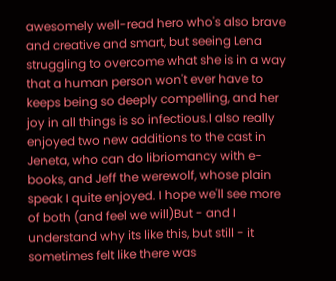awesomely well-read hero who's also brave and creative and smart, but seeing Lena struggling to overcome what she is in a way that a human person won't ever have to keeps being so deeply compelling, and her joy in all things is so infectious.I also really enjoyed two new additions to the cast in Jeneta, who can do libriomancy with e-books, and Jeff the werewolf, whose plain speak I quite enjoyed. I hope we'll see more of both (and feel we will)But - and I understand why its like this, but still - it sometimes felt like there was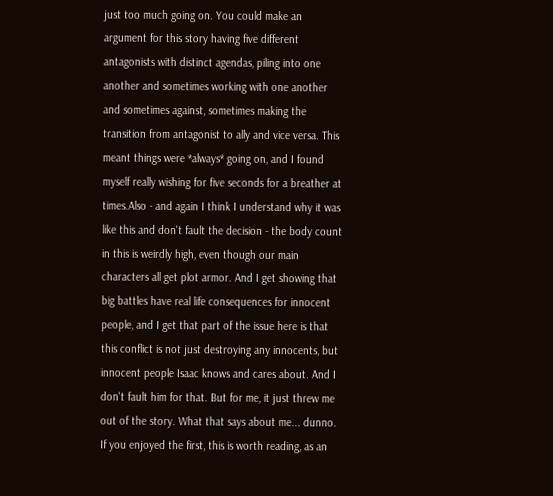just too much going on. You could make an argument for this story having five different antagonists with distinct agendas, piling into one another and sometimes working with one another and sometimes against, sometimes making the transition from antagonist to ally and vice versa. This meant things were *always* going on, and I found myself really wishing for five seconds for a breather at times.Also - and again I think I understand why it was like this and don't fault the decision - the body count in this is weirdly high, even though our main characters all get plot armor. And I get showing that big battles have real life consequences for innocent people, and I get that part of the issue here is that this conflict is not just destroying any innocents, but innocent people Isaac knows and cares about. And I don't fault him for that. But for me, it just threw me out of the story. What that says about me... dunno. If you enjoyed the first, this is worth reading, as an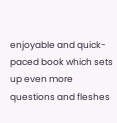enjoyable and quick-paced book which sets up even more questions and fleshes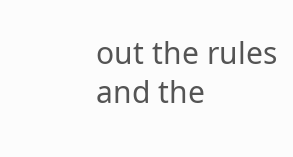out the rules and the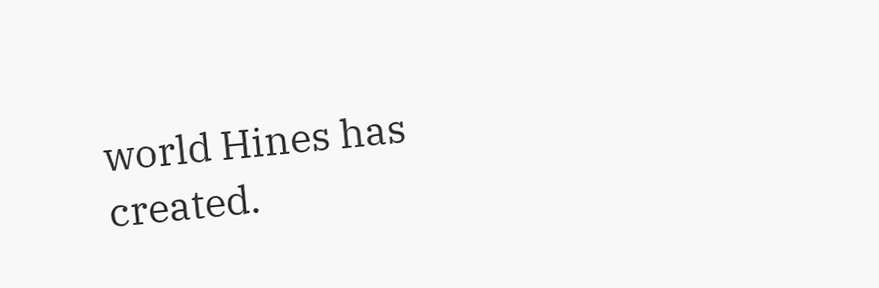world Hines has created.